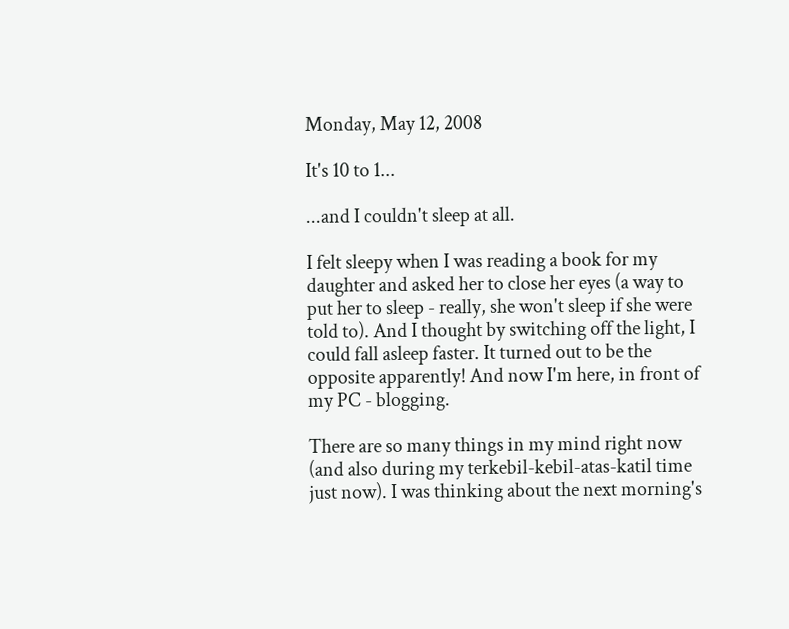Monday, May 12, 2008

It's 10 to 1...

...and I couldn't sleep at all.

I felt sleepy when I was reading a book for my daughter and asked her to close her eyes (a way to put her to sleep - really, she won't sleep if she were told to). And I thought by switching off the light, I could fall asleep faster. It turned out to be the opposite apparently! And now I'm here, in front of my PC - blogging.

There are so many things in my mind right now (and also during my terkebil-kebil-atas-katil time just now). I was thinking about the next morning's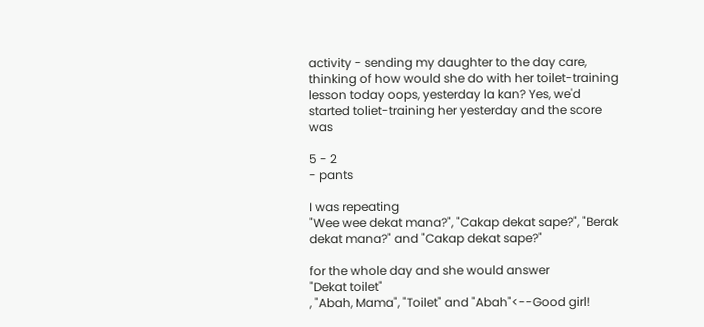activity - sending my daughter to the day care, thinking of how would she do with her toilet-training lesson today oops, yesterday la kan? Yes, we'd started toliet-training her yesterday and the score was

5 - 2
- pants

I was repeating
"Wee wee dekat mana?", "Cakap dekat sape?", "Berak dekat mana?" and "Cakap dekat sape?"

for the whole day and she would answer
"Dekat toilet"
, "Abah, Mama", "Toilet" and "Abah"<--Good girl!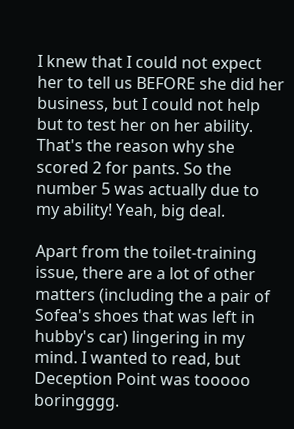I knew that I could not expect her to tell us BEFORE she did her business, but I could not help but to test her on her ability. That's the reason why she scored 2 for pants. So the number 5 was actually due to my ability! Yeah, big deal.

Apart from the toilet-training issue, there are a lot of other matters (including the a pair of Sofea's shoes that was left in hubby's car) lingering in my mind. I wanted to read, but Deception Point was tooooo boringggg.